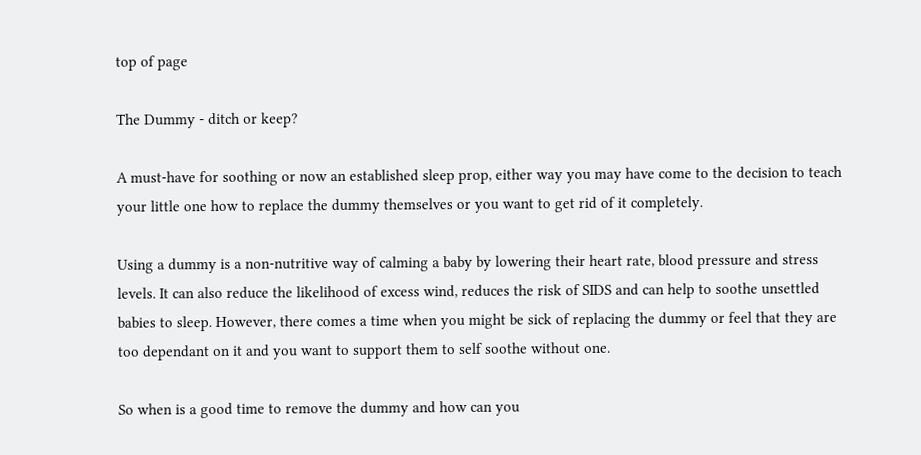top of page

The Dummy - ditch or keep?

A must-have for soothing or now an established sleep prop, either way you may have come to the decision to teach your little one how to replace the dummy themselves or you want to get rid of it completely.

Using a dummy is a non-nutritive way of calming a baby by lowering their heart rate, blood pressure and stress levels. It can also reduce the likelihood of excess wind, reduces the risk of SIDS and can help to soothe unsettled babies to sleep. However, there comes a time when you might be sick of replacing the dummy or feel that they are too dependant on it and you want to support them to self soothe without one.

So when is a good time to remove the dummy and how can you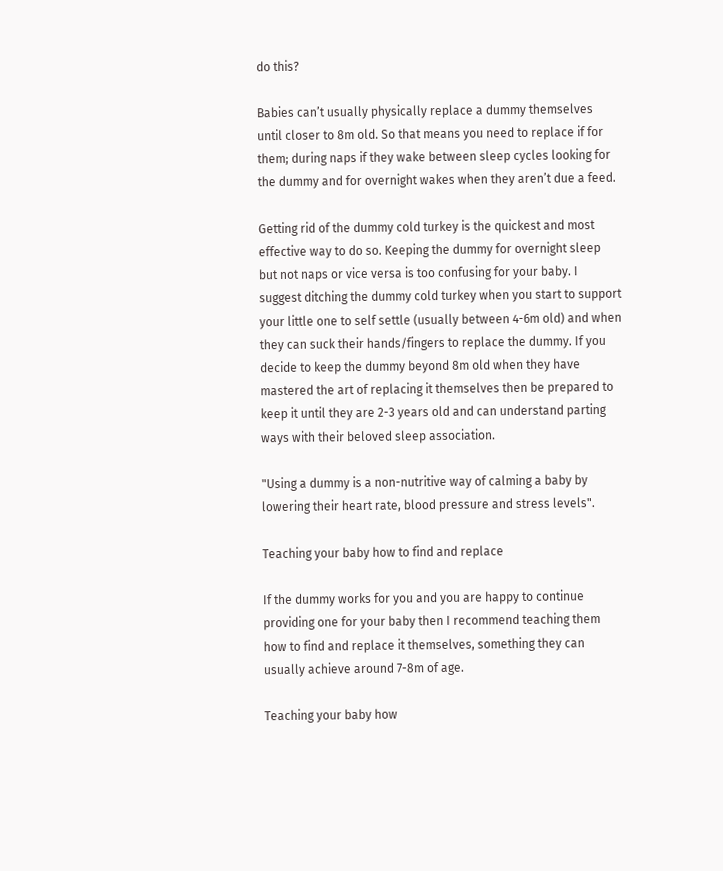do this?

Babies can’t usually physically replace a dummy themselves until closer to 8m old. So that means you need to replace if for them; during naps if they wake between sleep cycles looking for the dummy and for overnight wakes when they aren’t due a feed.

Getting rid of the dummy cold turkey is the quickest and most effective way to do so. Keeping the dummy for overnight sleep but not naps or vice versa is too confusing for your baby. I suggest ditching the dummy cold turkey when you start to support your little one to self settle (usually between 4-6m old) and when they can suck their hands/fingers to replace the dummy. If you decide to keep the dummy beyond 8m old when they have mastered the art of replacing it themselves then be prepared to keep it until they are 2-3 years old and can understand parting ways with their beloved sleep association.

"Using a dummy is a non-nutritive way of calming a baby by lowering their heart rate, blood pressure and stress levels".

Teaching your baby how to find and replace

If the dummy works for you and you are happy to continue providing one for your baby then I recommend teaching them how to find and replace it themselves, something they can usually achieve around 7-8m of age.

Teaching your baby how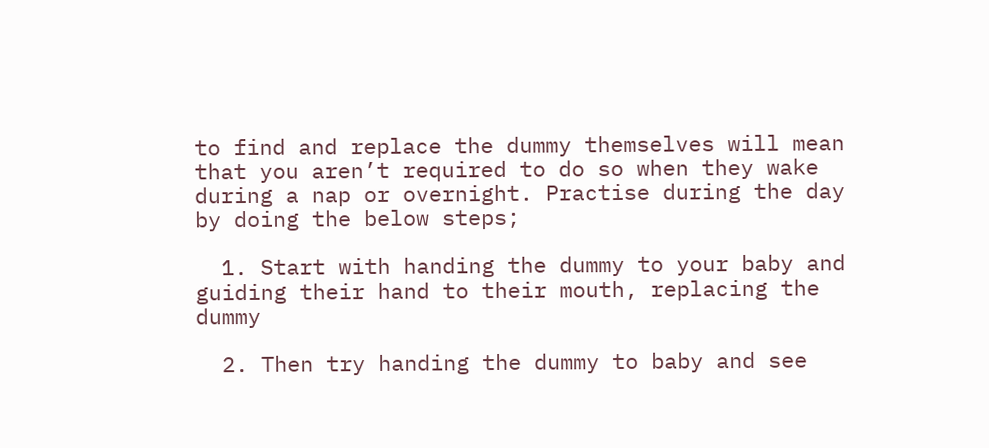to find and replace the dummy themselves will mean that you aren’t required to do so when they wake during a nap or overnight. Practise during the day by doing the below steps;

  1. Start with handing the dummy to your baby and guiding their hand to their mouth, replacing the dummy

  2. Then try handing the dummy to baby and see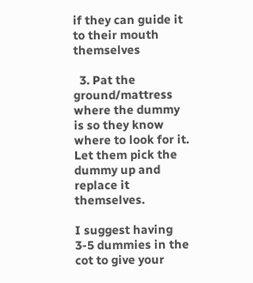if they can guide it to their mouth themselves

  3. Pat the ground/mattress where the dummy is so they know where to look for it. Let them pick the dummy up and replace it themselves.

I suggest having 3-5 dummies in the cot to give your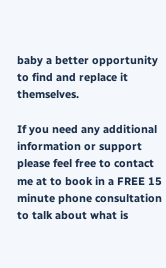baby a better opportunity to find and replace it themselves.

If you need any additional information or support please feel free to contact me at to book in a FREE 15 minute phone consultation to talk about what is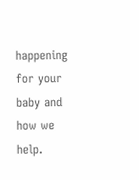happening for your baby and how we help.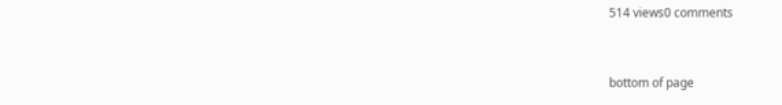514 views0 comments


bottom of page